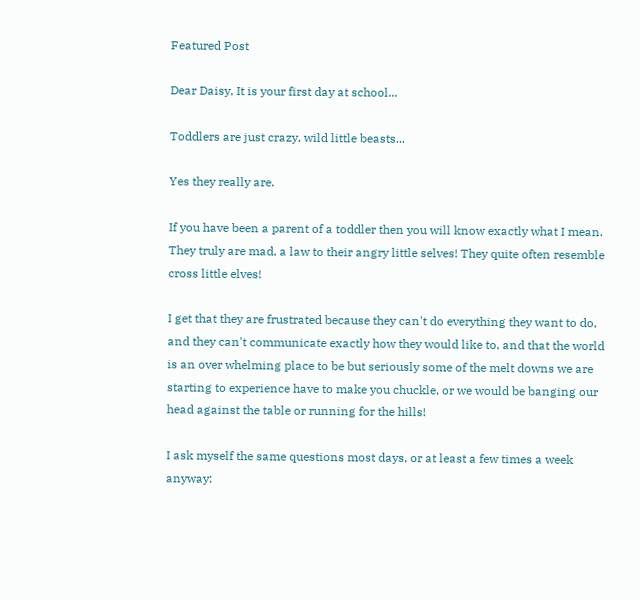Featured Post

Dear Daisy, It is your first day at school...

Toddlers are just crazy, wild little beasts...

Yes they really are.

If you have been a parent of a toddler then you will know exactly what I mean. They truly are mad, a law to their angry little selves! They quite often resemble cross little elves!

I get that they are frustrated because they can't do everything they want to do, and they can't communicate exactly how they would like to, and that the world is an over whelming place to be but seriously some of the melt downs we are starting to experience have to make you chuckle, or we would be banging our head against the table or running for the hills!

I ask myself the same questions most days, or at least a few times a week anyway: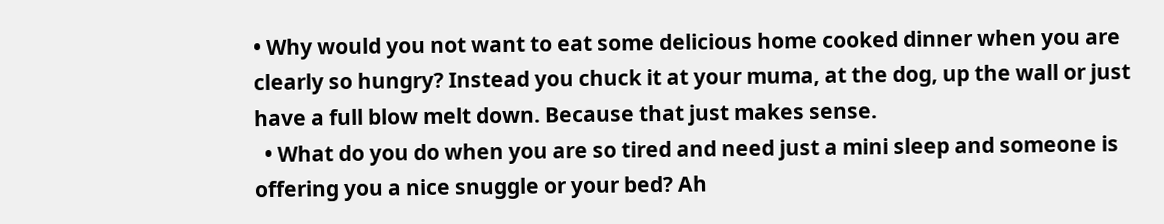• Why would you not want to eat some delicious home cooked dinner when you are clearly so hungry? Instead you chuck it at your muma, at the dog, up the wall or just have a full blow melt down. Because that just makes sense.
  • What do you do when you are so tired and need just a mini sleep and someone is offering you a nice snuggle or your bed? Ah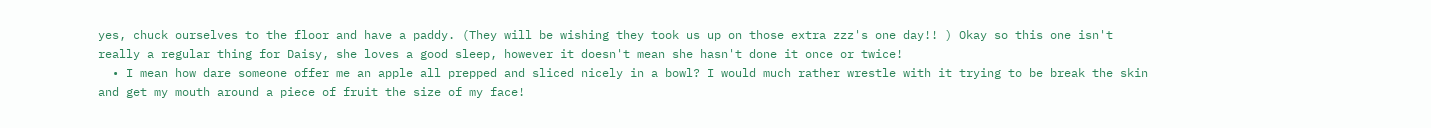yes, chuck ourselves to the floor and have a paddy. (They will be wishing they took us up on those extra zzz's one day!! ) Okay so this one isn't really a regular thing for Daisy, she loves a good sleep, however it doesn't mean she hasn't done it once or twice!
  • I mean how dare someone offer me an apple all prepped and sliced nicely in a bowl? I would much rather wrestle with it trying to be break the skin and get my mouth around a piece of fruit the size of my face!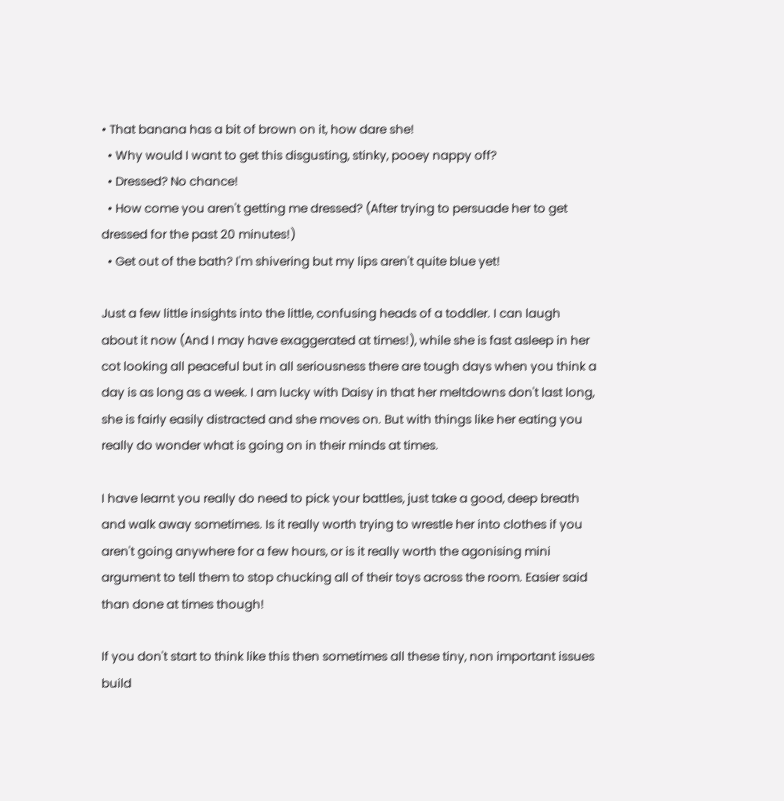• That banana has a bit of brown on it, how dare she!
  • Why would I want to get this disgusting, stinky, pooey nappy off?
  • Dressed? No chance!
  • How come you aren't getting me dressed? (After trying to persuade her to get dressed for the past 20 minutes!)
  • Get out of the bath? I'm shivering but my lips aren't quite blue yet!

Just a few little insights into the little, confusing heads of a toddler. I can laugh about it now (And I may have exaggerated at times!), while she is fast asleep in her cot looking all peaceful but in all seriousness there are tough days when you think a day is as long as a week. I am lucky with Daisy in that her meltdowns don't last long, she is fairly easily distracted and she moves on. But with things like her eating you really do wonder what is going on in their minds at times.

I have learnt you really do need to pick your battles, just take a good, deep breath and walk away sometimes. Is it really worth trying to wrestle her into clothes if you aren't going anywhere for a few hours, or is it really worth the agonising mini argument to tell them to stop chucking all of their toys across the room. Easier said than done at times though!

If you don't start to think like this then sometimes all these tiny, non important issues build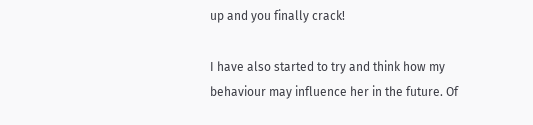up and you finally crack!

I have also started to try and think how my behaviour may influence her in the future. Of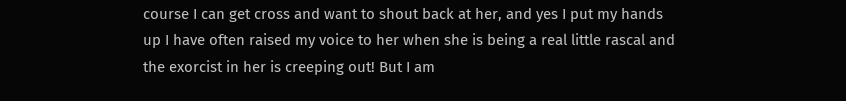course I can get cross and want to shout back at her, and yes I put my hands up I have often raised my voice to her when she is being a real little rascal and the exorcist in her is creeping out! But I am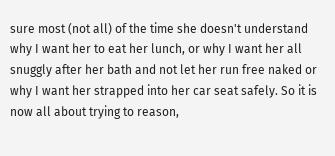sure most (not all) of the time she doesn't understand why I want her to eat her lunch, or why I want her all snuggly after her bath and not let her run free naked or why I want her strapped into her car seat safely. So it is now all about trying to reason,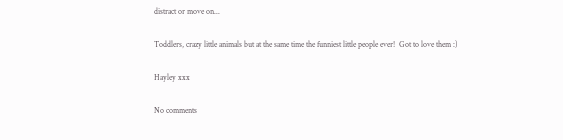distract or move on...

Toddlers, crazy little animals but at the same time the funniest little people ever!  Got to love them :)

Hayley xxx

No comments